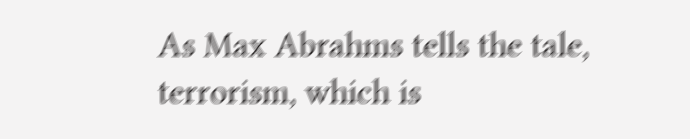As Max Abrahms tells the tale, terrorism, which is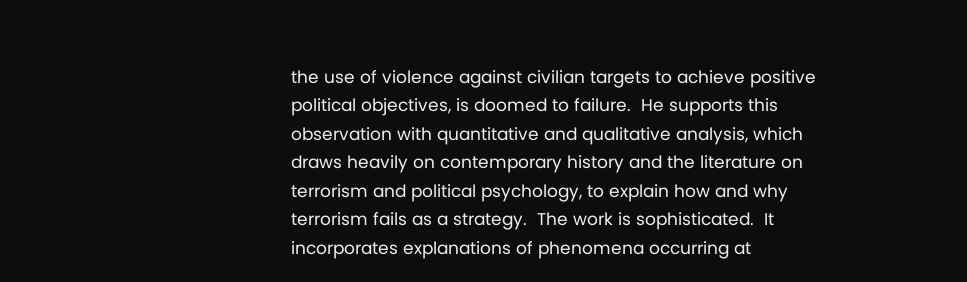the use of violence against civilian targets to achieve positive political objectives, is doomed to failure.  He supports this observation with quantitative and qualitative analysis, which draws heavily on contemporary history and the literature on terrorism and political psychology, to explain how and why terrorism fails as a strategy.  The work is sophisticated.  It incorporates explanations of phenomena occurring at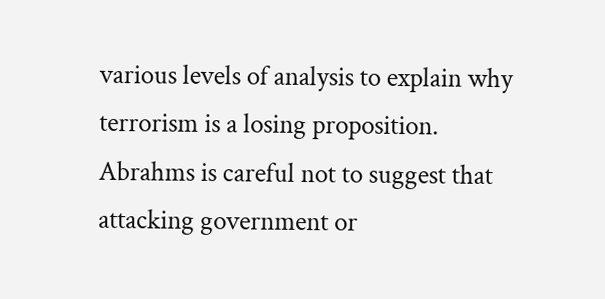various levels of analysis to explain why terrorism is a losing proposition.  Abrahms is careful not to suggest that attacking government or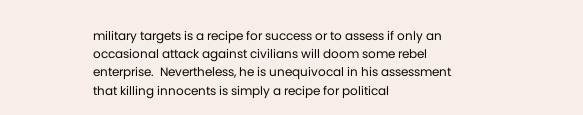military targets is a recipe for success or to assess if only an occasional attack against civilians will doom some rebel enterprise.  Nevertheless, he is unequivocal in his assessment that killing innocents is simply a recipe for political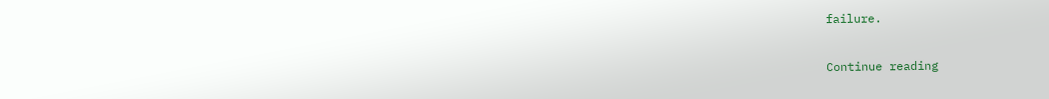failure.

Continue reading